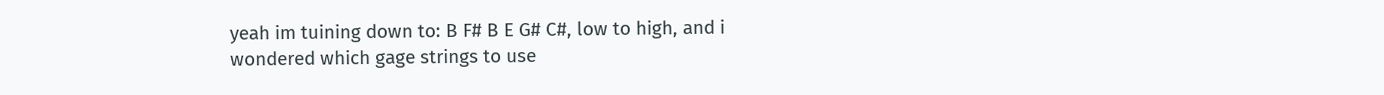yeah im tuining down to: B F# B E G# C#, low to high, and i wondered which gage strings to use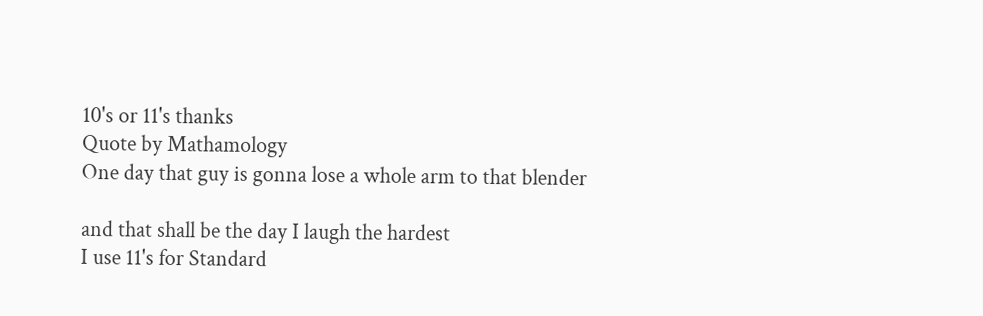10's or 11's thanks
Quote by Mathamology
One day that guy is gonna lose a whole arm to that blender

and that shall be the day I laugh the hardest
I use 11's for Standard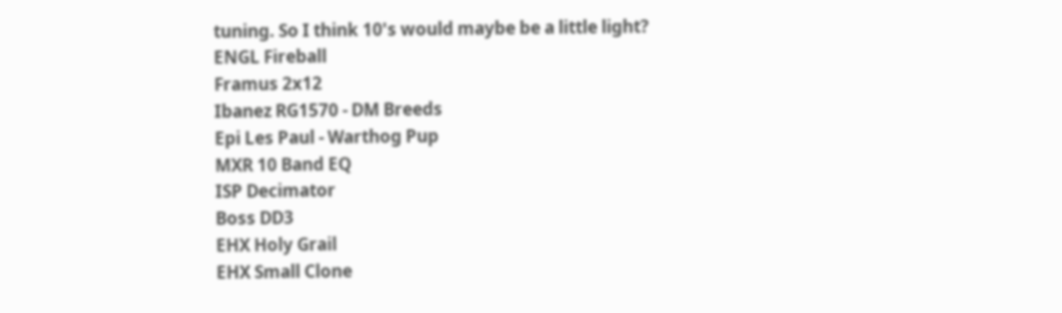tuning. So I think 10's would maybe be a little light?
ENGL Fireball
Framus 2x12
Ibanez RG1570 - DM Breeds
Epi Les Paul - Warthog Pup
MXR 10 Band EQ
ISP Decimator
Boss DD3
EHX Holy Grail
EHX Small Clone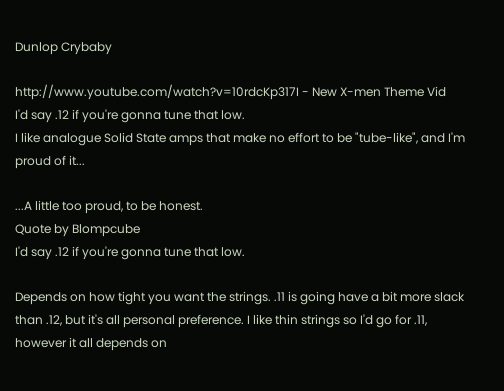Dunlop Crybaby

http://www.youtube.com/watch?v=10rdcKp317I - New X-men Theme Vid
I'd say .12 if you're gonna tune that low.
I like analogue Solid State amps that make no effort to be "tube-like", and I'm proud of it...

...A little too proud, to be honest.
Quote by Blompcube
I'd say .12 if you're gonna tune that low.

Depends on how tight you want the strings. .11 is going have a bit more slack than .12, but it's all personal preference. I like thin strings so I'd go for .11, however it all depends on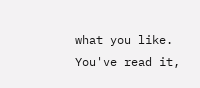what you like.
You've read it,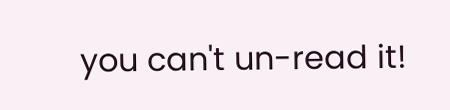you can't un-read it!